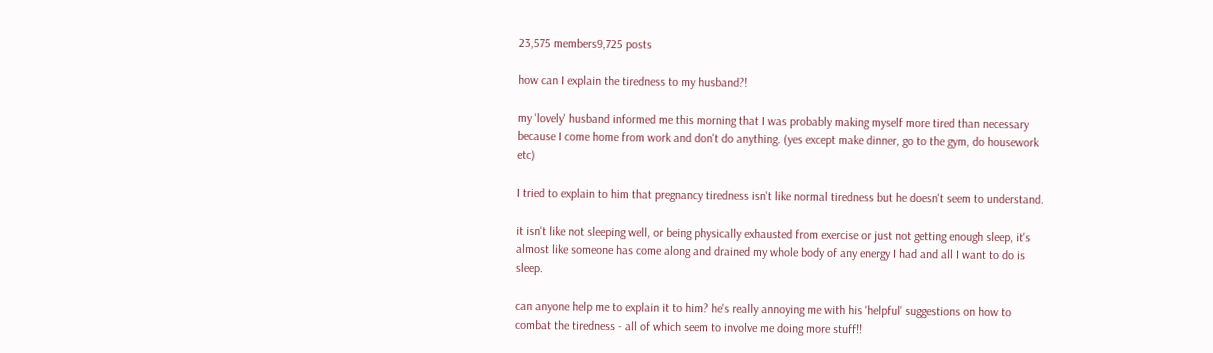23,575 members9,725 posts

how can I explain the tiredness to my husband?!

my 'lovely' husband informed me this morning that I was probably making myself more tired than necessary because I come home from work and don't do anything. (yes except make dinner, go to the gym, do housework etc)

I tried to explain to him that pregnancy tiredness isn't like normal tiredness but he doesn't seem to understand.

it isn't like not sleeping well, or being physically exhausted from exercise or just not getting enough sleep, it's almost like someone has come along and drained my whole body of any energy I had and all I want to do is sleep.

can anyone help me to explain it to him? he's really annoying me with his 'helpful' suggestions on how to combat the tiredness - all of which seem to involve me doing more stuff!!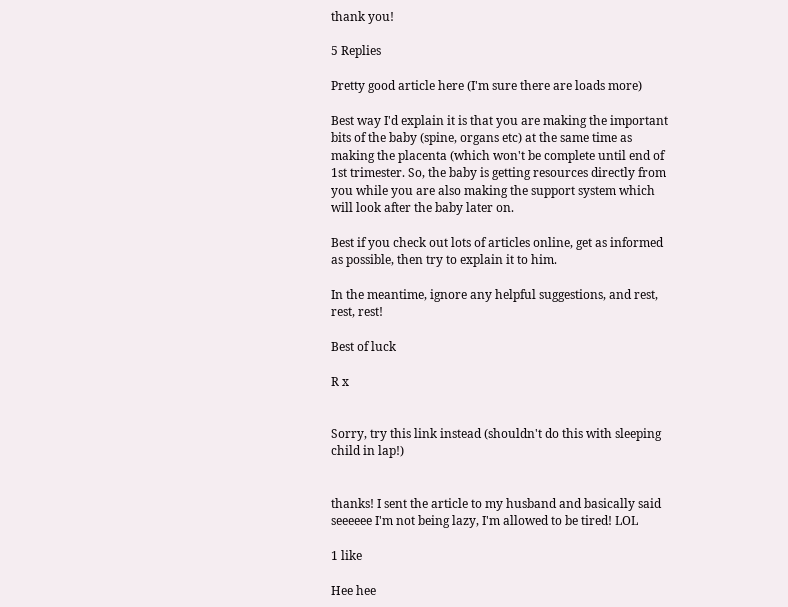thank you!

5 Replies

Pretty good article here (I'm sure there are loads more)

Best way I'd explain it is that you are making the important bits of the baby (spine, organs etc) at the same time as making the placenta (which won't be complete until end of 1st trimester. So, the baby is getting resources directly from you while you are also making the support system which will look after the baby later on.

Best if you check out lots of articles online, get as informed as possible, then try to explain it to him.

In the meantime, ignore any helpful suggestions, and rest, rest, rest!

Best of luck

R x


Sorry, try this link instead (shouldn't do this with sleeping child in lap!)


thanks! I sent the article to my husband and basically said seeeeee I'm not being lazy, I'm allowed to be tired! LOL

1 like

Hee hee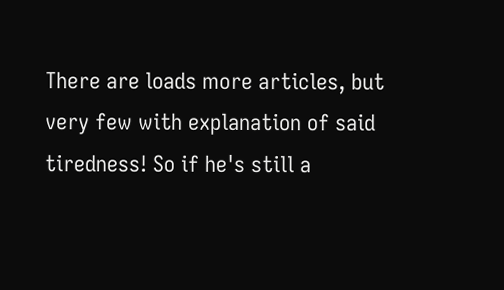There are loads more articles, but very few with explanation of said tiredness! So if he's still a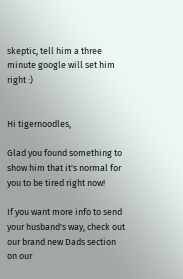skeptic, tell him a three minute google will set him right :)


Hi tigernoodles,

Glad you found something to show him that it's normal for you to be tired right now!

If you want more info to send your husband's way, check out our brand new Dads section on our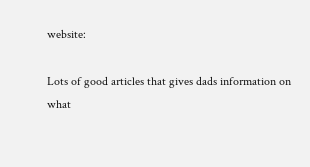website:

Lots of good articles that gives dads information on what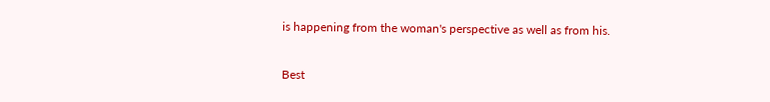is happening from the woman's perspective as well as from his.

Best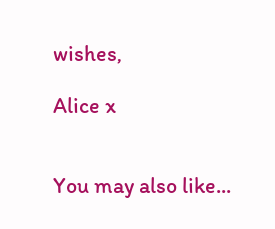wishes,

Alice x


You may also like...